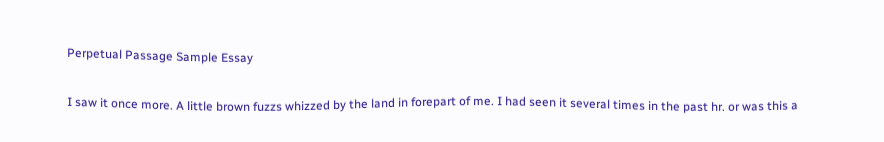Perpetual Passage Sample Essay

I saw it once more. A little brown fuzzs whizzed by the land in forepart of me. I had seen it several times in the past hr. or was this a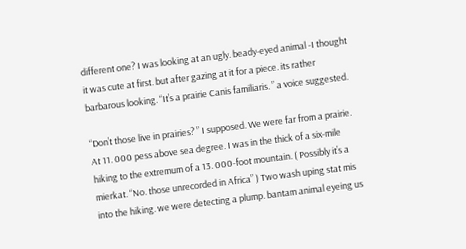different one? I was looking at an ugly. beady-eyed animal -I thought it was cute at first. but after gazing at it for a piece. its rather barbarous looking. “It’s a prairie Canis familiaris. ” a voice suggested.

“Don’t those live in prairies? ” I supposed. We were far from a prairie. At 11. 000 pess above sea degree. I was in the thick of a six-mile hiking to the extremum of a 13. 000-foot mountain. ( Possibly it’s a mierkat. “No. those unrecorded in Africa” ) Two wash uping stat mis into the hiking. we were detecting a plump. bantam animal eyeing us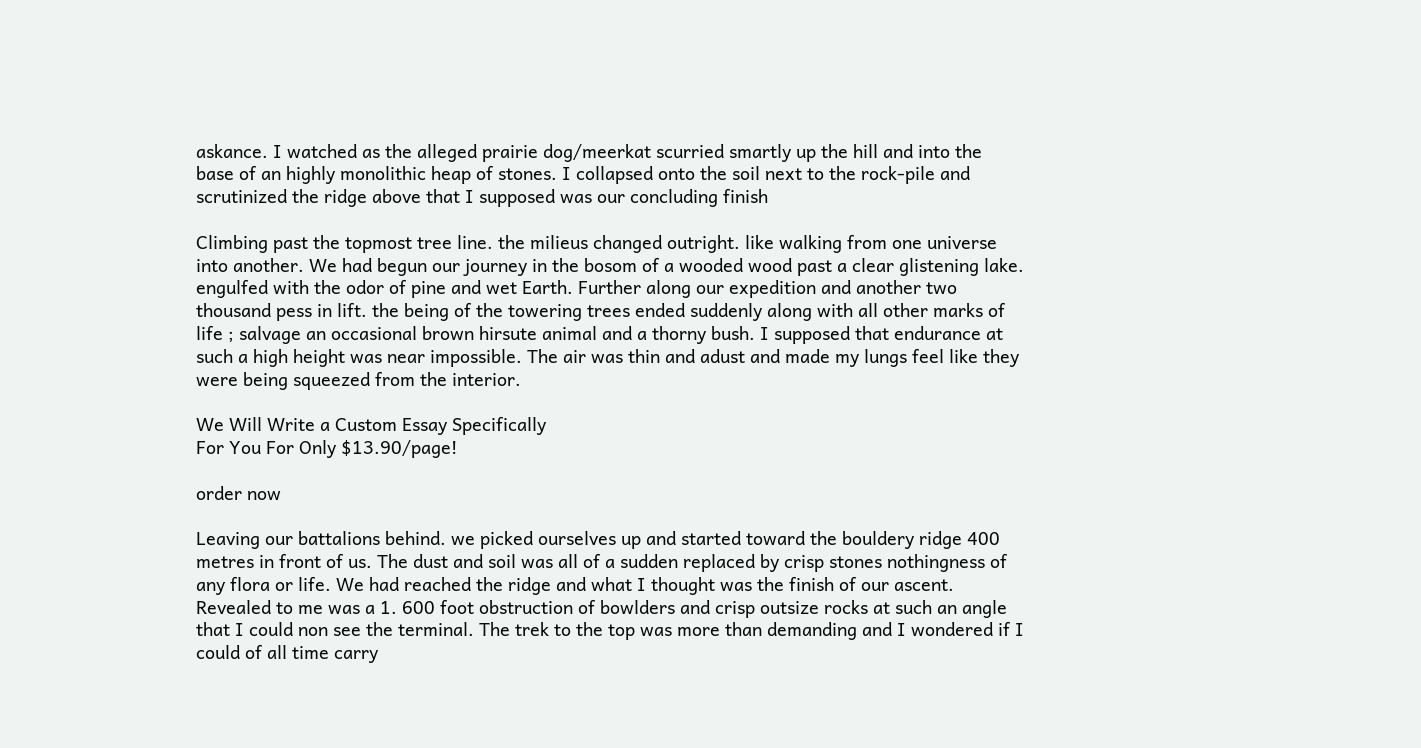askance. I watched as the alleged prairie dog/meerkat scurried smartly up the hill and into the base of an highly monolithic heap of stones. I collapsed onto the soil next to the rock-pile and scrutinized the ridge above that I supposed was our concluding finish

Climbing past the topmost tree line. the milieus changed outright. like walking from one universe into another. We had begun our journey in the bosom of a wooded wood past a clear glistening lake. engulfed with the odor of pine and wet Earth. Further along our expedition and another two thousand pess in lift. the being of the towering trees ended suddenly along with all other marks of life ; salvage an occasional brown hirsute animal and a thorny bush. I supposed that endurance at such a high height was near impossible. The air was thin and adust and made my lungs feel like they were being squeezed from the interior.

We Will Write a Custom Essay Specifically
For You For Only $13.90/page!

order now

Leaving our battalions behind. we picked ourselves up and started toward the bouldery ridge 400 metres in front of us. The dust and soil was all of a sudden replaced by crisp stones nothingness of any flora or life. We had reached the ridge and what I thought was the finish of our ascent. Revealed to me was a 1. 600 foot obstruction of bowlders and crisp outsize rocks at such an angle that I could non see the terminal. The trek to the top was more than demanding and I wondered if I could of all time carry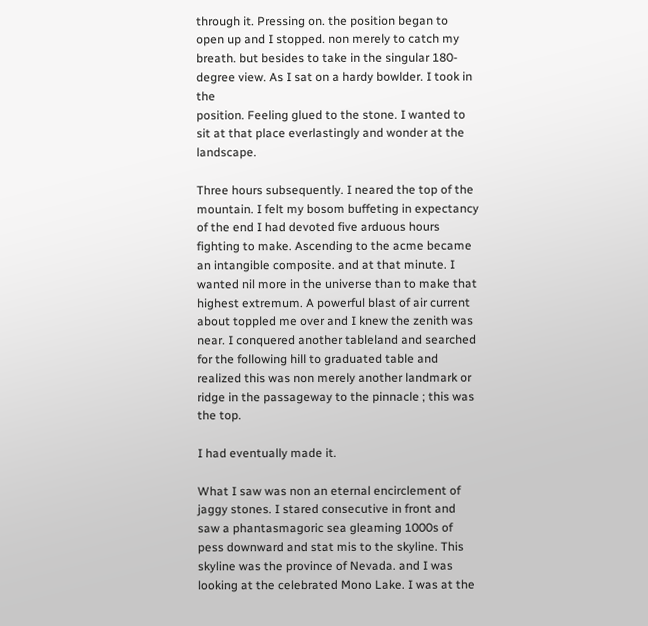through it. Pressing on. the position began to open up and I stopped. non merely to catch my breath. but besides to take in the singular 180-degree view. As I sat on a hardy bowlder. I took in the
position. Feeling glued to the stone. I wanted to sit at that place everlastingly and wonder at the landscape.

Three hours subsequently. I neared the top of the mountain. I felt my bosom buffeting in expectancy of the end I had devoted five arduous hours fighting to make. Ascending to the acme became an intangible composite. and at that minute. I wanted nil more in the universe than to make that highest extremum. A powerful blast of air current about toppled me over and I knew the zenith was near. I conquered another tableland and searched for the following hill to graduated table and realized this was non merely another landmark or ridge in the passageway to the pinnacle ; this was the top.

I had eventually made it.

What I saw was non an eternal encirclement of jaggy stones. I stared consecutive in front and saw a phantasmagoric sea gleaming 1000s of pess downward and stat mis to the skyline. This skyline was the province of Nevada. and I was looking at the celebrated Mono Lake. I was at the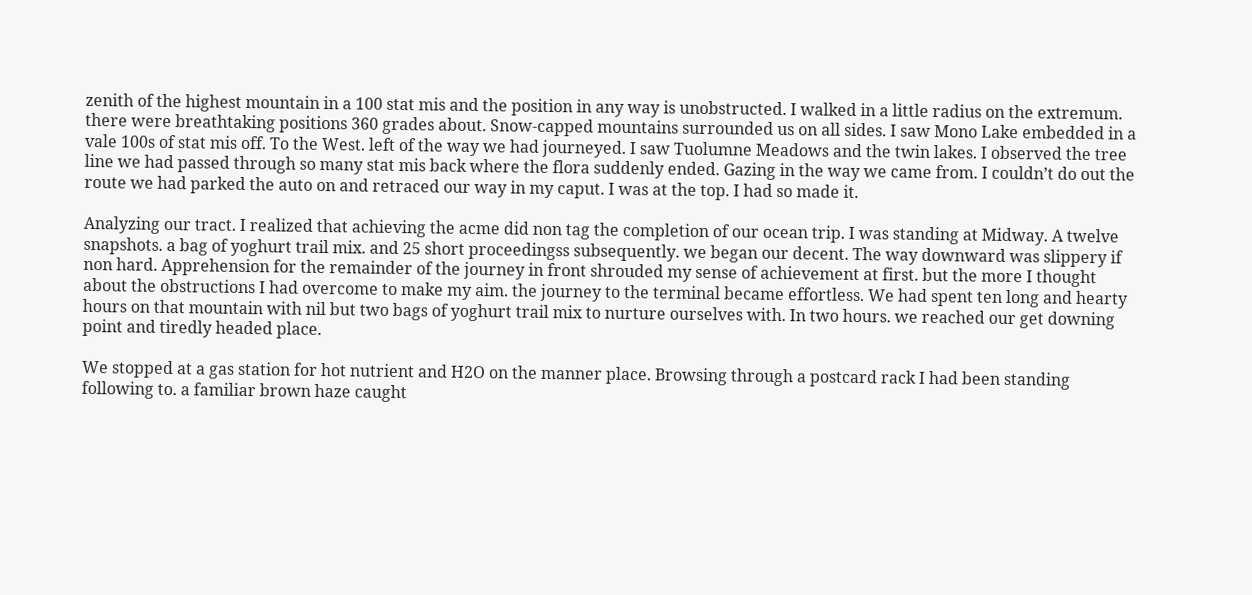zenith of the highest mountain in a 100 stat mis and the position in any way is unobstructed. I walked in a little radius on the extremum. there were breathtaking positions 360 grades about. Snow-capped mountains surrounded us on all sides. I saw Mono Lake embedded in a vale 100s of stat mis off. To the West. left of the way we had journeyed. I saw Tuolumne Meadows and the twin lakes. I observed the tree line we had passed through so many stat mis back where the flora suddenly ended. Gazing in the way we came from. I couldn’t do out the route we had parked the auto on and retraced our way in my caput. I was at the top. I had so made it.

Analyzing our tract. I realized that achieving the acme did non tag the completion of our ocean trip. I was standing at Midway. A twelve snapshots. a bag of yoghurt trail mix. and 25 short proceedingss subsequently. we began our decent. The way downward was slippery if non hard. Apprehension for the remainder of the journey in front shrouded my sense of achievement at first. but the more I thought about the obstructions I had overcome to make my aim. the journey to the terminal became effortless. We had spent ten long and hearty hours on that mountain with nil but two bags of yoghurt trail mix to nurture ourselves with. In two hours. we reached our get downing point and tiredly headed place.

We stopped at a gas station for hot nutrient and H2O on the manner place. Browsing through a postcard rack I had been standing following to. a familiar brown haze caught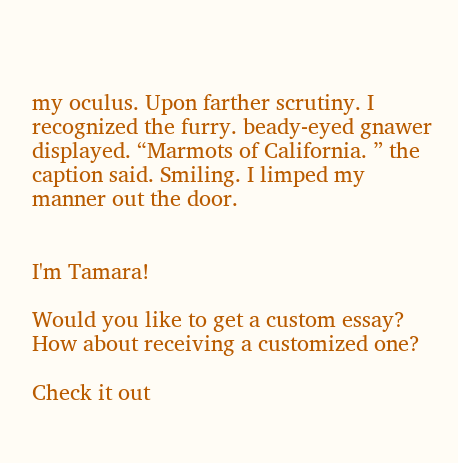my oculus. Upon farther scrutiny. I recognized the furry. beady-eyed gnawer displayed. “Marmots of California. ” the caption said. Smiling. I limped my manner out the door.


I'm Tamara!

Would you like to get a custom essay? How about receiving a customized one?

Check it out